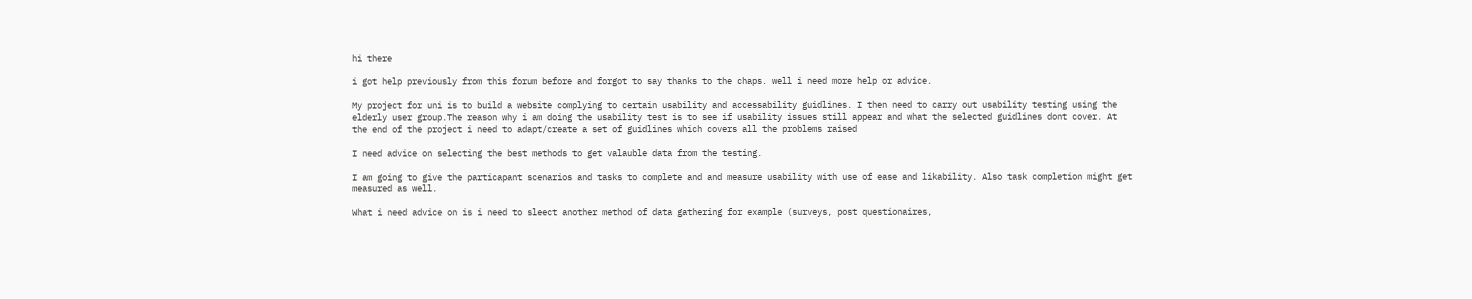hi there

i got help previously from this forum before and forgot to say thanks to the chaps. well i need more help or advice.

My project for uni is to build a website complying to certain usability and accessability guidlines. I then need to carry out usability testing using the elderly user group.The reason why i am doing the usability test is to see if usability issues still appear and what the selected guidlines dont cover. At the end of the project i need to adapt/create a set of guidlines which covers all the problems raised

I need advice on selecting the best methods to get valauble data from the testing.

I am going to give the particapant scenarios and tasks to complete and and measure usability with use of ease and likability. Also task completion might get measured as well.

What i need advice on is i need to sleect another method of data gathering for example (surveys, post questionaires,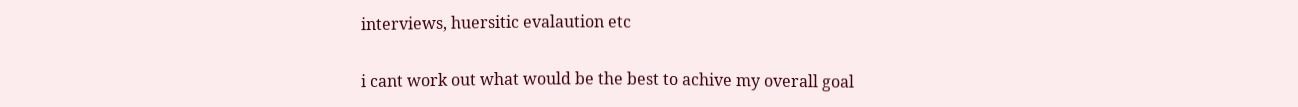interviews, huersitic evalaution etc

i cant work out what would be the best to achive my overall goal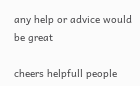any help or advice would be great

cheers helpfull people